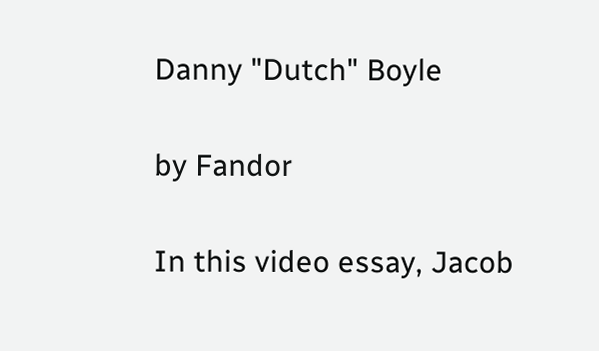Danny "Dutch" Boyle

by Fandor

In this video essay, Jacob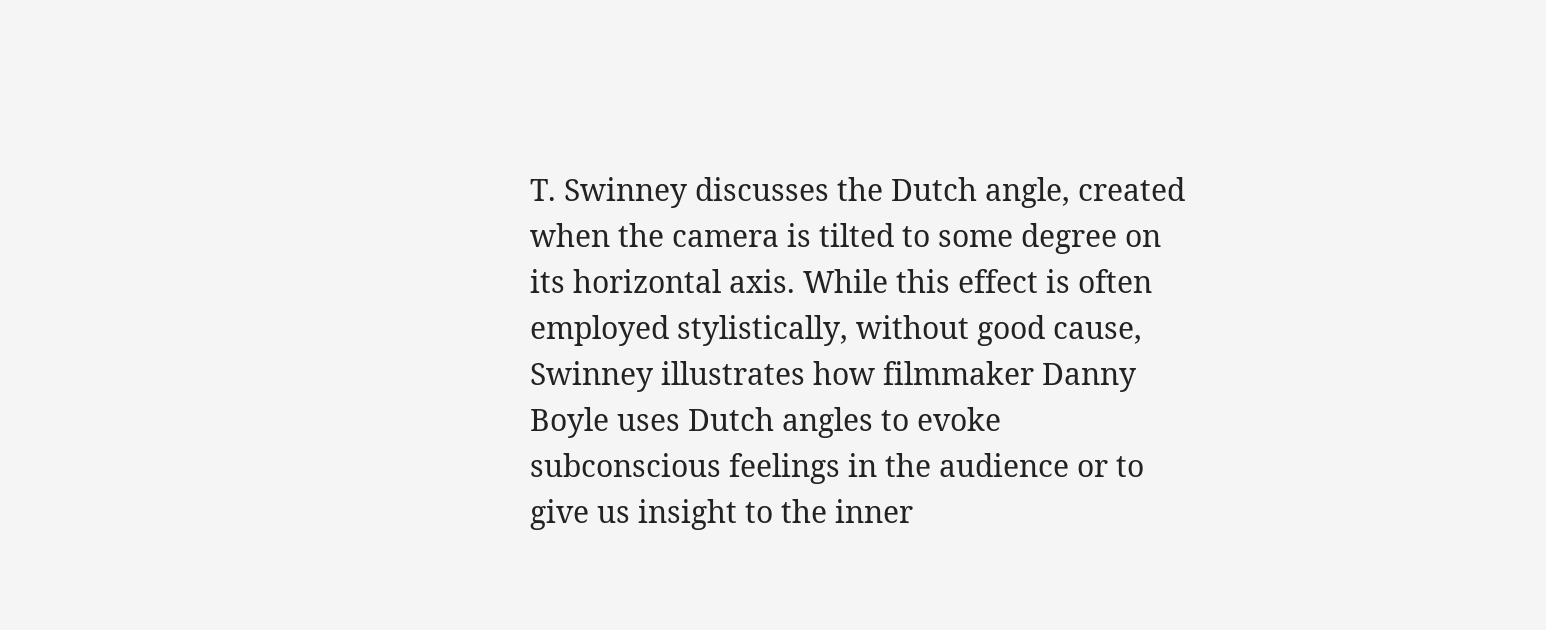T. Swinney discusses the Dutch angle, created when the camera is tilted to some degree on its horizontal axis. While this effect is often employed stylistically, without good cause, Swinney illustrates how filmmaker Danny Boyle uses Dutch angles to evoke subconscious feelings in the audience or to give us insight to the inner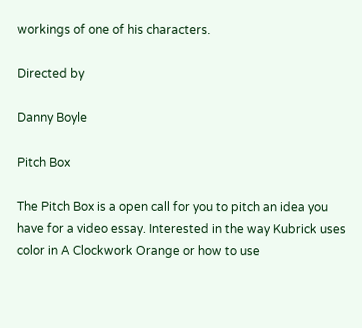workings of one of his characters.

Directed by

Danny Boyle

Pitch Box

The Pitch Box is a open call for you to pitch an idea you have for a video essay. Interested in the way Kubrick uses color in A Clockwork Orange or how to use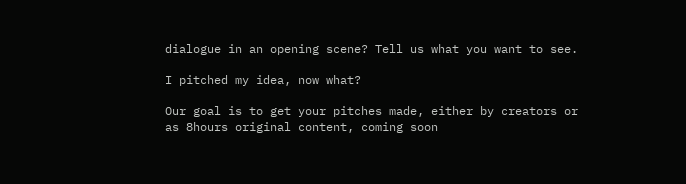dialogue in an opening scene? Tell us what you want to see.

I pitched my idea, now what?

Our goal is to get your pitches made, either by creators or as 8hours original content, coming soon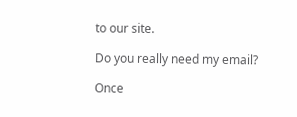to our site.

Do you really need my email?

Once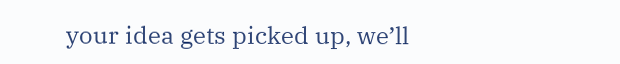your idea gets picked up, we’ll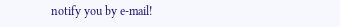notify you by e-mail!